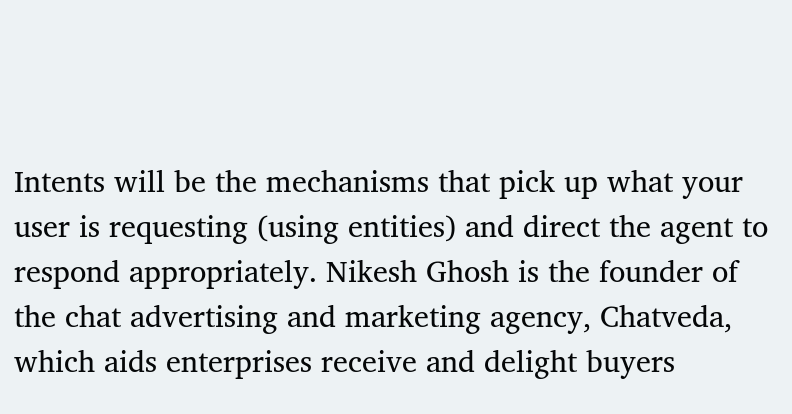Intents will be the mechanisms that pick up what your user is requesting (using entities) and direct the agent to respond appropriately. Nikesh Ghosh is the founder of the chat advertising and marketing agency, Chatveda, which aids enterprises receive and delight buyers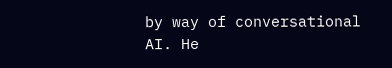by way of conversational AI. He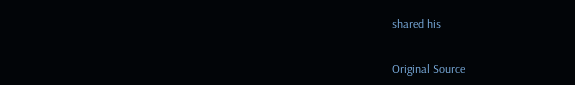shared his


Original Source